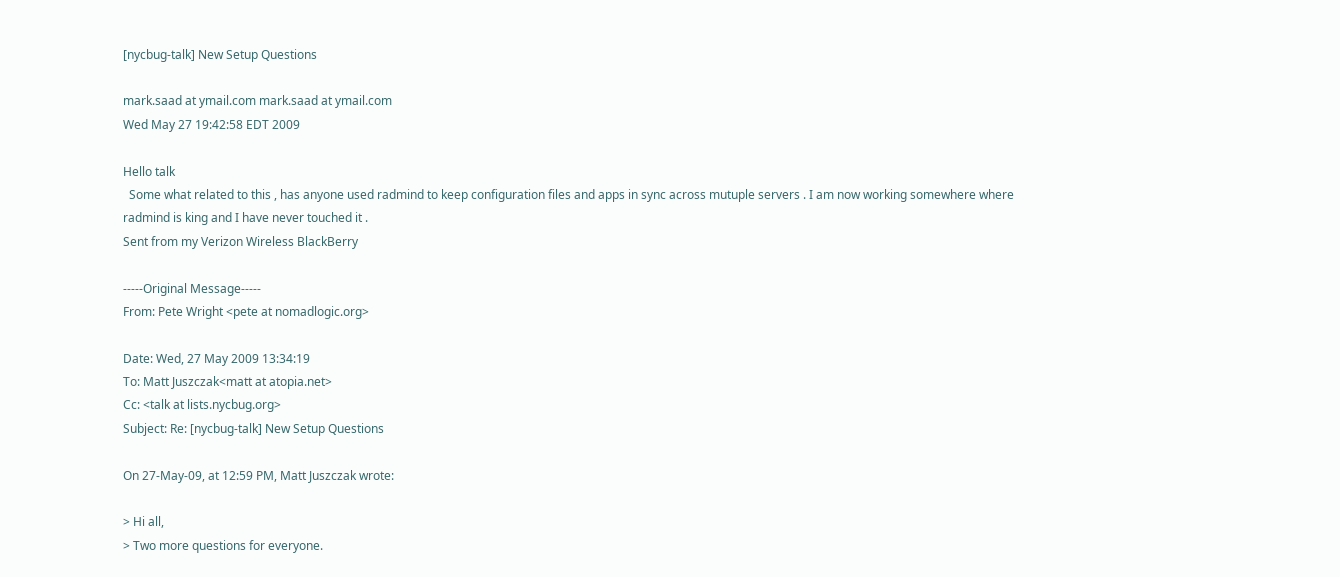[nycbug-talk] New Setup Questions

mark.saad at ymail.com mark.saad at ymail.com
Wed May 27 19:42:58 EDT 2009

Hello talk
  Some what related to this , has anyone used radmind to keep configuration files and apps in sync across mutuple servers . I am now working somewhere where radmind is king and I have never touched it .
Sent from my Verizon Wireless BlackBerry

-----Original Message-----
From: Pete Wright <pete at nomadlogic.org>

Date: Wed, 27 May 2009 13:34:19
To: Matt Juszczak<matt at atopia.net>
Cc: <talk at lists.nycbug.org>
Subject: Re: [nycbug-talk] New Setup Questions

On 27-May-09, at 12:59 PM, Matt Juszczak wrote:

> Hi all,
> Two more questions for everyone.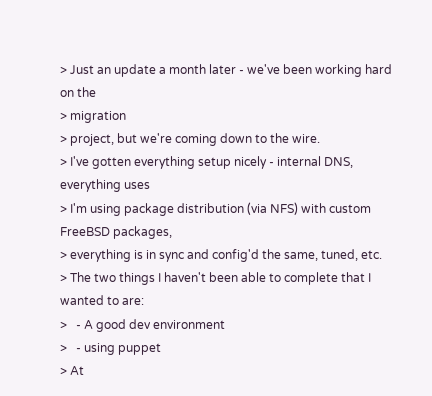> Just an update a month later - we've been working hard on the
> migration
> project, but we're coming down to the wire.
> I've gotten everything setup nicely - internal DNS, everything uses
> I'm using package distribution (via NFS) with custom FreeBSD packages,
> everything is in sync and config'd the same, tuned, etc.
> The two things I haven't been able to complete that I wanted to are:
>   - A good dev environment
>   - using puppet
> At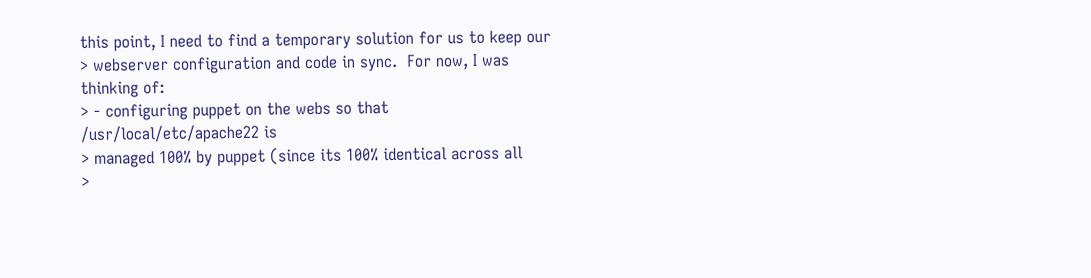this point, I need to find a temporary solution for us to keep our
> webserver configuration and code in sync.  For now, I was thinking of:
> - configuring puppet on the webs so that /usr/local/etc/apache22 is
> managed 100% by puppet (since its 100% identical across all
>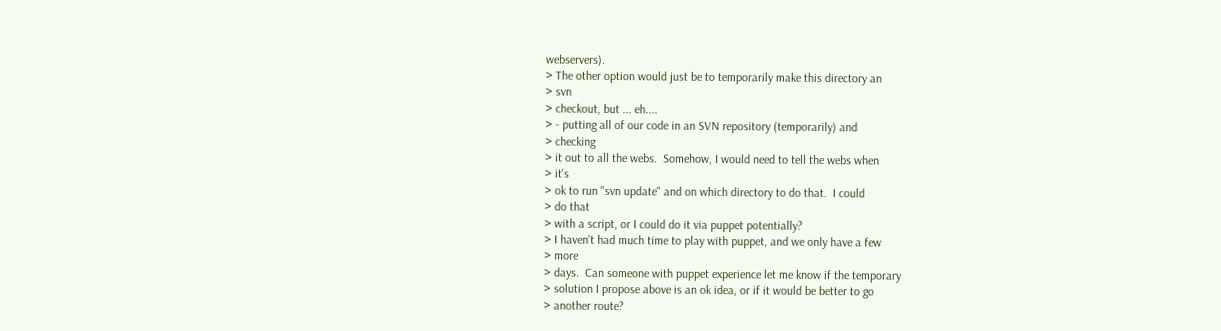webservers).
> The other option would just be to temporarily make this directory an
> svn
> checkout, but ... eh....
> - putting all of our code in an SVN repository (temporarily) and
> checking
> it out to all the webs.  Somehow, I would need to tell the webs when
> it's
> ok to run "svn update" and on which directory to do that.  I could
> do that
> with a script, or I could do it via puppet potentially?
> I haven't had much time to play with puppet, and we only have a few
> more
> days.  Can someone with puppet experience let me know if the temporary
> solution I propose above is an ok idea, or if it would be better to go
> another route?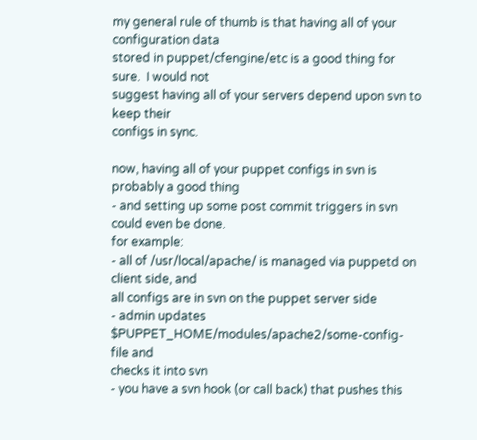my general rule of thumb is that having all of your configuration data
stored in puppet/cfengine/etc is a good thing for sure.  I would not
suggest having all of your servers depend upon svn to keep their
configs in sync.

now, having all of your puppet configs in svn is probably a good thing
- and setting up some post commit triggers in svn could even be done.
for example:
- all of /usr/local/apache/ is managed via puppetd on client side, and
all configs are in svn on the puppet server side
- admin updates $PUPPET_HOME/modules/apache2/some-config-file and
checks it into svn
- you have a svn hook (or call back) that pushes this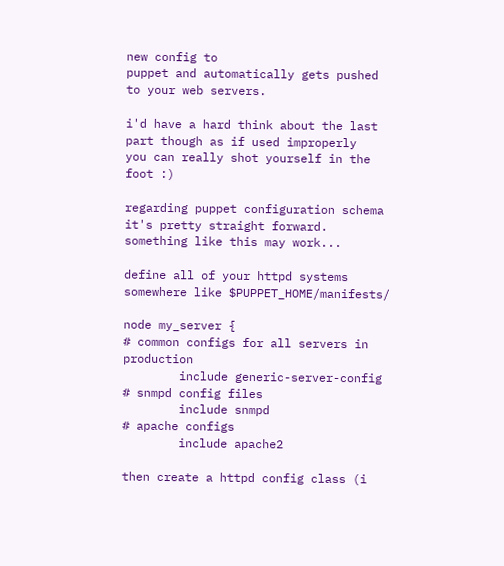new config to
puppet and automatically gets pushed to your web servers.

i'd have a hard think about the last part though as if used improperly
you can really shot yourself in the foot :)

regarding puppet configuration schema it's pretty straight forward.
something like this may work...

define all of your httpd systems somewhere like $PUPPET_HOME/manifests/

node my_server {
# common configs for all servers in production
        include generic-server-config
# snmpd config files
        include snmpd
# apache configs
        include apache2

then create a httpd config class (i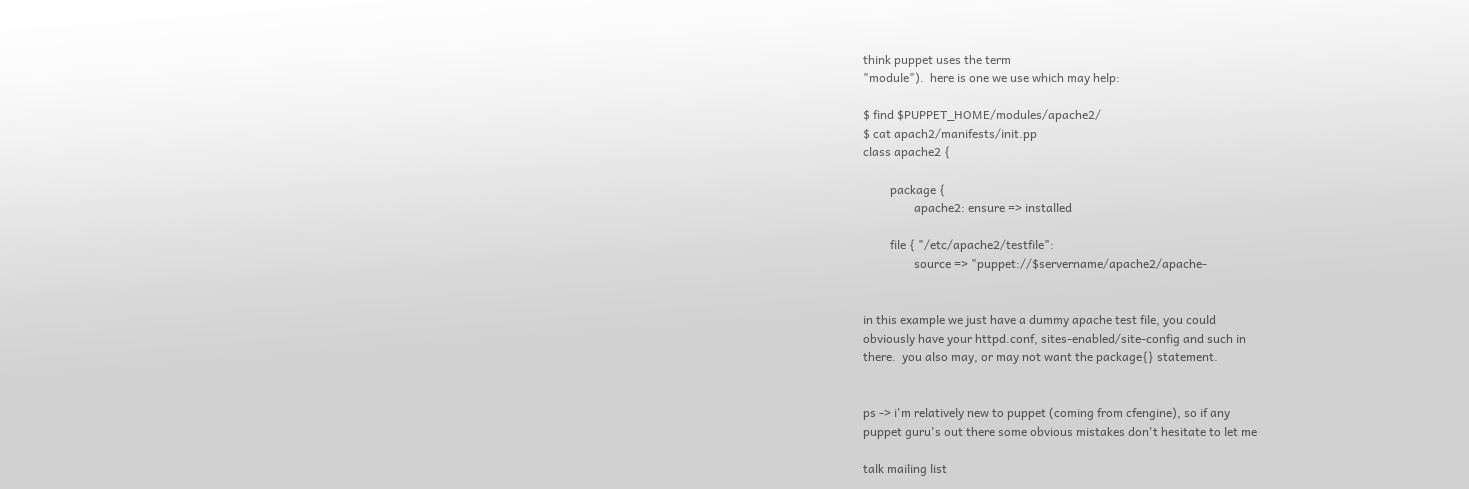think puppet uses the term
"module").  here is one we use which may help:

$ find $PUPPET_HOME/modules/apache2/
$ cat apach2/manifests/init.pp
class apache2 {

         package {
                 apache2: ensure => installed

         file { "/etc/apache2/testfile":
                 source => "puppet://$servername/apache2/apache-


in this example we just have a dummy apache test file, you could
obviously have your httpd.conf, sites-enabled/site-config and such in
there.  you also may, or may not want the package{} statement.


ps -> i'm relatively new to puppet (coming from cfengine), so if any
puppet guru's out there some obvious mistakes don't hesitate to let me

talk mailing list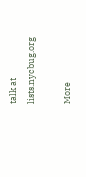talk at lists.nycbug.org

More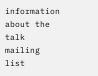information about the talk mailing list